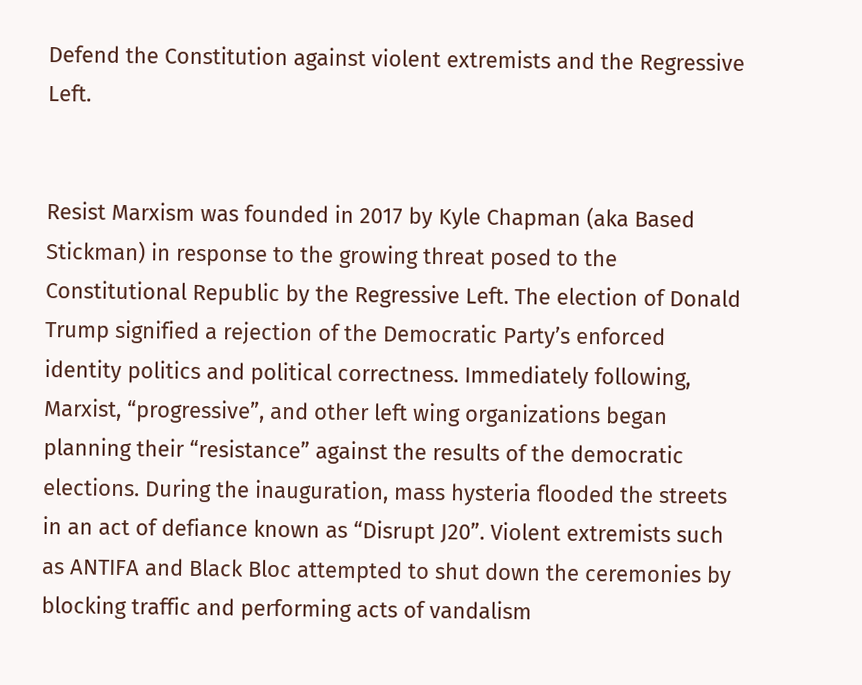Defend the Constitution against violent extremists and the Regressive Left.


Resist Marxism was founded in 2017 by Kyle Chapman (aka Based Stickman) in response to the growing threat posed to the Constitutional Republic by the Regressive Left. The election of Donald Trump signified a rejection of the Democratic Party’s enforced identity politics and political correctness. Immediately following, Marxist, “progressive”, and other left wing organizations began planning their “resistance” against the results of the democratic elections. During the inauguration, mass hysteria flooded the streets in an act of defiance known as “Disrupt J20”. Violent extremists such as ANTIFA and Black Bloc attempted to shut down the ceremonies by blocking traffic and performing acts of vandalism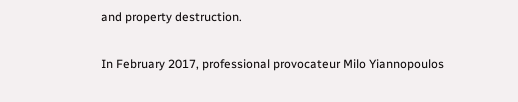and property destruction.

In February 2017, professional provocateur Milo Yiannopoulos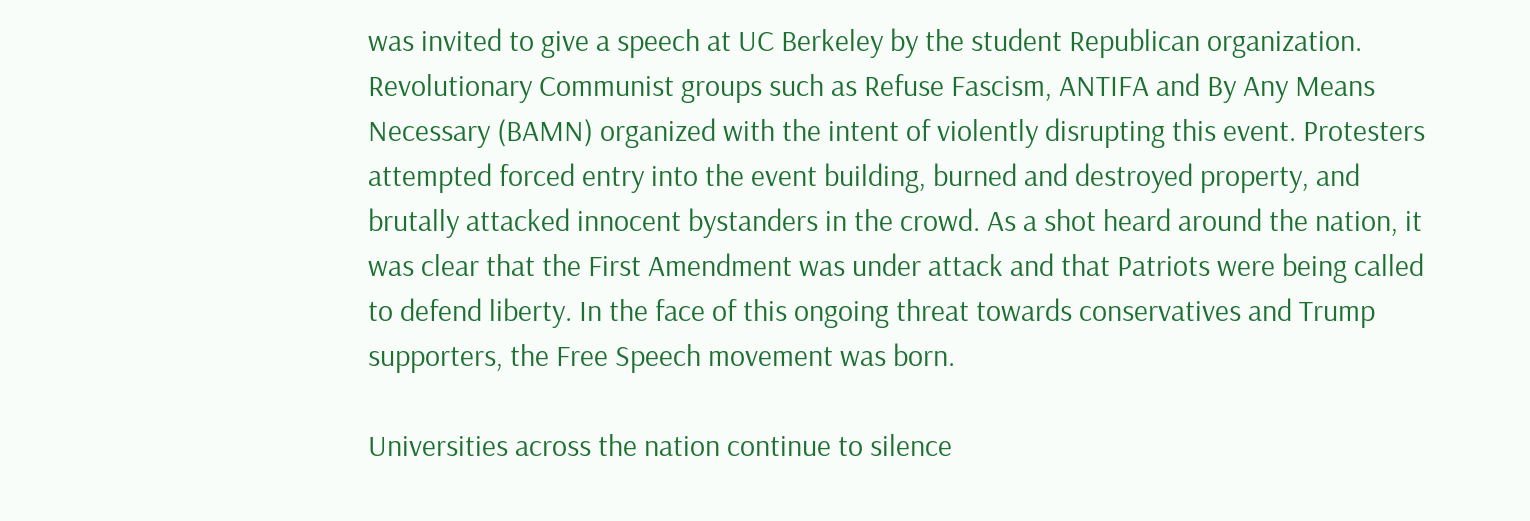was invited to give a speech at UC Berkeley by the student Republican organization. Revolutionary Communist groups such as Refuse Fascism, ANTIFA and By Any Means Necessary (BAMN) organized with the intent of violently disrupting this event. Protesters attempted forced entry into the event building, burned and destroyed property, and brutally attacked innocent bystanders in the crowd. As a shot heard around the nation, it was clear that the First Amendment was under attack and that Patriots were being called to defend liberty. In the face of this ongoing threat towards conservatives and Trump supporters, the Free Speech movement was born.

Universities across the nation continue to silence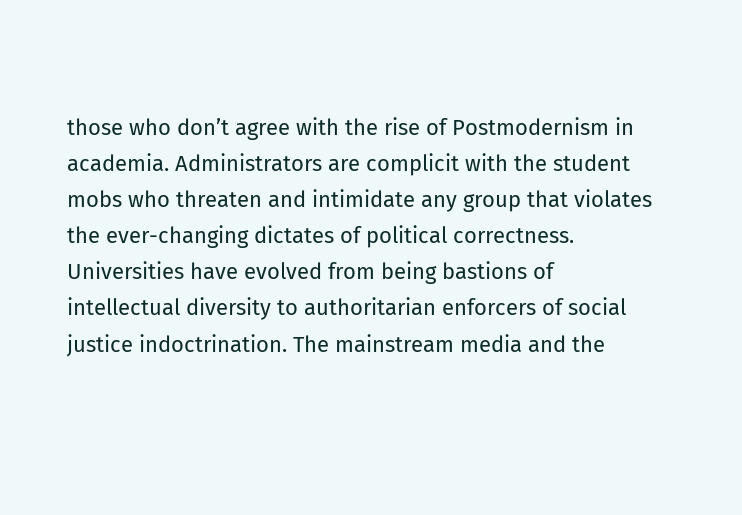those who don’t agree with the rise of Postmodernism in academia. Administrators are complicit with the student mobs who threaten and intimidate any group that violates the ever-changing dictates of political correctness. Universities have evolved from being bastions of intellectual diversity to authoritarian enforcers of social justice indoctrination. The mainstream media and the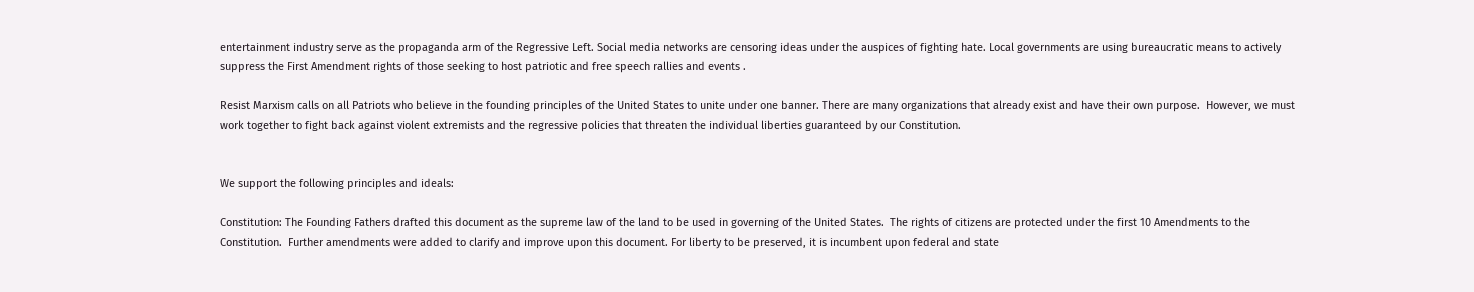entertainment industry serve as the propaganda arm of the Regressive Left. Social media networks are censoring ideas under the auspices of fighting hate. Local governments are using bureaucratic means to actively suppress the First Amendment rights of those seeking to host patriotic and free speech rallies and events .

Resist Marxism calls on all Patriots who believe in the founding principles of the United States to unite under one banner. There are many organizations that already exist and have their own purpose.  However, we must work together to fight back against violent extremists and the regressive policies that threaten the individual liberties guaranteed by our Constitution.


We support the following principles and ideals:

Constitution: The Founding Fathers drafted this document as the supreme law of the land to be used in governing of the United States.  The rights of citizens are protected under the first 10 Amendments to the Constitution.  Further amendments were added to clarify and improve upon this document. For liberty to be preserved, it is incumbent upon federal and state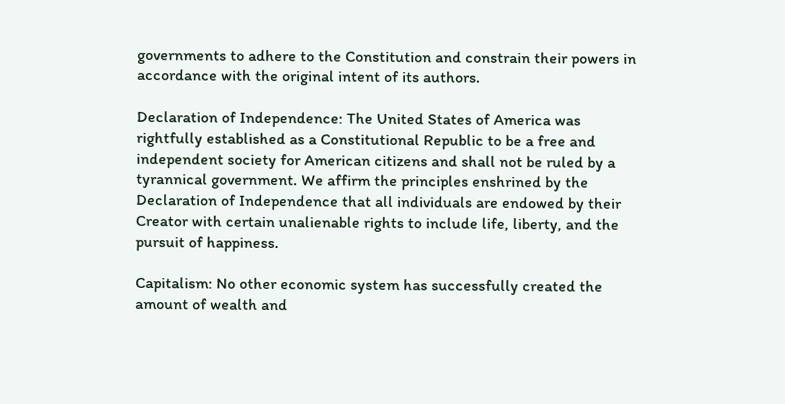governments to adhere to the Constitution and constrain their powers in accordance with the original intent of its authors.

Declaration of Independence: The United States of America was rightfully established as a Constitutional Republic to be a free and independent society for American citizens and shall not be ruled by a tyrannical government. We affirm the principles enshrined by the Declaration of Independence that all individuals are endowed by their Creator with certain unalienable rights to include life, liberty, and the pursuit of happiness.

Capitalism: No other economic system has successfully created the amount of wealth and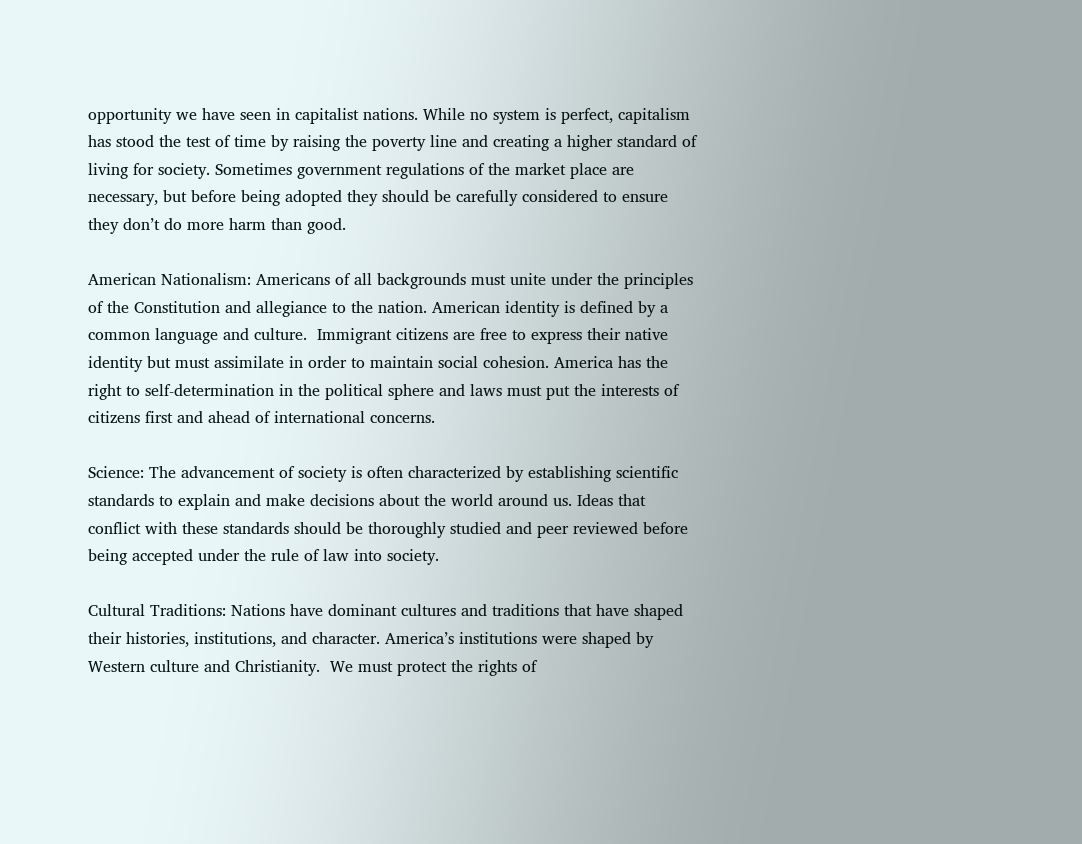opportunity we have seen in capitalist nations. While no system is perfect, capitalism has stood the test of time by raising the poverty line and creating a higher standard of living for society. Sometimes government regulations of the market place are necessary, but before being adopted they should be carefully considered to ensure they don’t do more harm than good.

American Nationalism: Americans of all backgrounds must unite under the principles of the Constitution and allegiance to the nation. American identity is defined by a common language and culture.  Immigrant citizens are free to express their native identity but must assimilate in order to maintain social cohesion. America has the right to self-determination in the political sphere and laws must put the interests of citizens first and ahead of international concerns.

Science: The advancement of society is often characterized by establishing scientific standards to explain and make decisions about the world around us. Ideas that conflict with these standards should be thoroughly studied and peer reviewed before being accepted under the rule of law into society.

Cultural Traditions: Nations have dominant cultures and traditions that have shaped their histories, institutions, and character. America’s institutions were shaped by Western culture and Christianity.  We must protect the rights of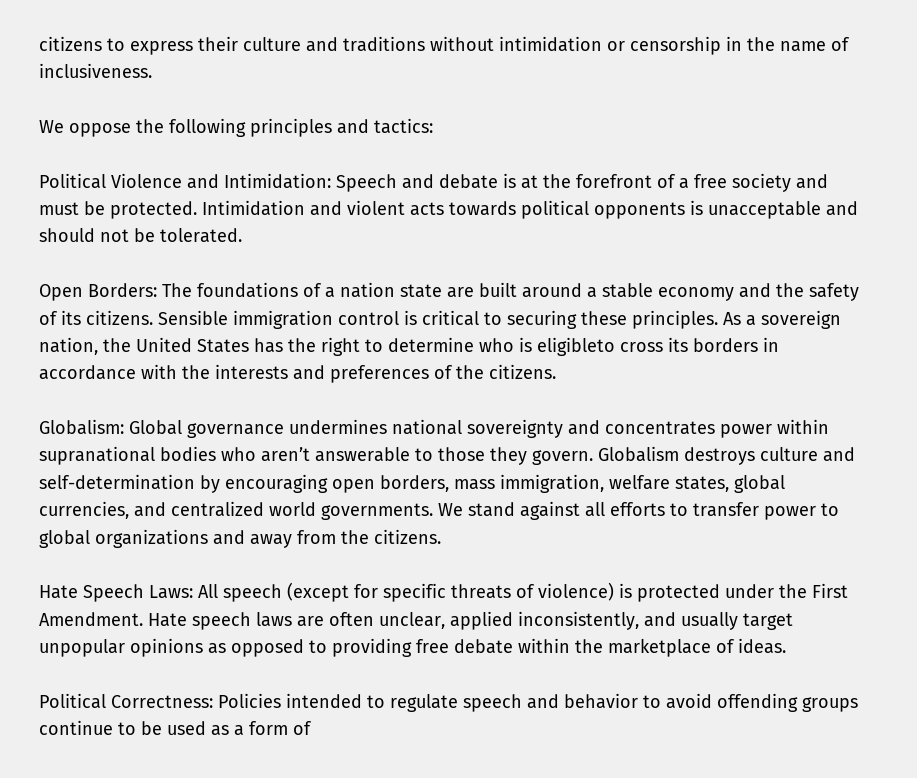citizens to express their culture and traditions without intimidation or censorship in the name of inclusiveness.

We oppose the following principles and tactics:

Political Violence and Intimidation: Speech and debate is at the forefront of a free society and must be protected. Intimidation and violent acts towards political opponents is unacceptable and should not be tolerated.

Open Borders: The foundations of a nation state are built around a stable economy and the safety of its citizens. Sensible immigration control is critical to securing these principles. As a sovereign nation, the United States has the right to determine who is eligibleto cross its borders in accordance with the interests and preferences of the citizens.

Globalism: Global governance undermines national sovereignty and concentrates power within supranational bodies who aren’t answerable to those they govern. Globalism destroys culture and self-determination by encouraging open borders, mass immigration, welfare states, global currencies, and centralized world governments. We stand against all efforts to transfer power to global organizations and away from the citizens.

Hate Speech Laws: All speech (except for specific threats of violence) is protected under the First Amendment. Hate speech laws are often unclear, applied inconsistently, and usually target unpopular opinions as opposed to providing free debate within the marketplace of ideas.

Political Correctness: Policies intended to regulate speech and behavior to avoid offending groups continue to be used as a form of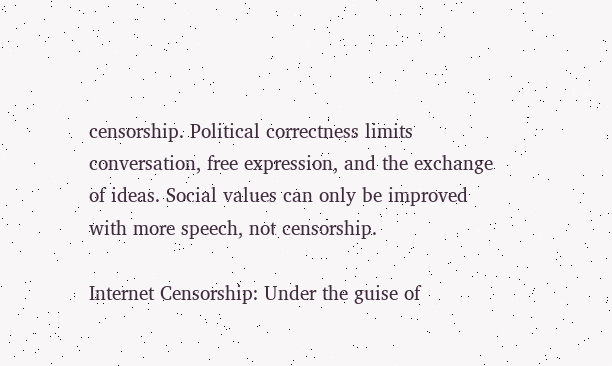censorship. Political correctness limits conversation, free expression, and the exchange of ideas. Social values can only be improved with more speech, not censorship.

Internet Censorship: Under the guise of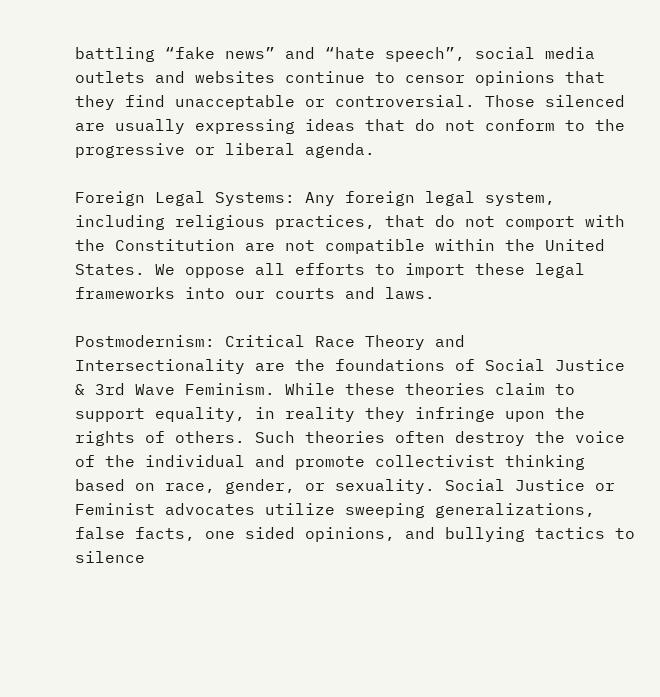battling “fake news” and “hate speech”, social media outlets and websites continue to censor opinions that they find unacceptable or controversial. Those silenced are usually expressing ideas that do not conform to the progressive or liberal agenda.

Foreign Legal Systems: Any foreign legal system, including religious practices, that do not comport with the Constitution are not compatible within the United States. We oppose all efforts to import these legal frameworks into our courts and laws.

Postmodernism: Critical Race Theory and Intersectionality are the foundations of Social Justice & 3rd Wave Feminism. While these theories claim to support equality, in reality they infringe upon the rights of others. Such theories often destroy the voice of the individual and promote collectivist thinking based on race, gender, or sexuality. Social Justice or Feminist advocates utilize sweeping generalizations, false facts, one sided opinions, and bullying tactics to silence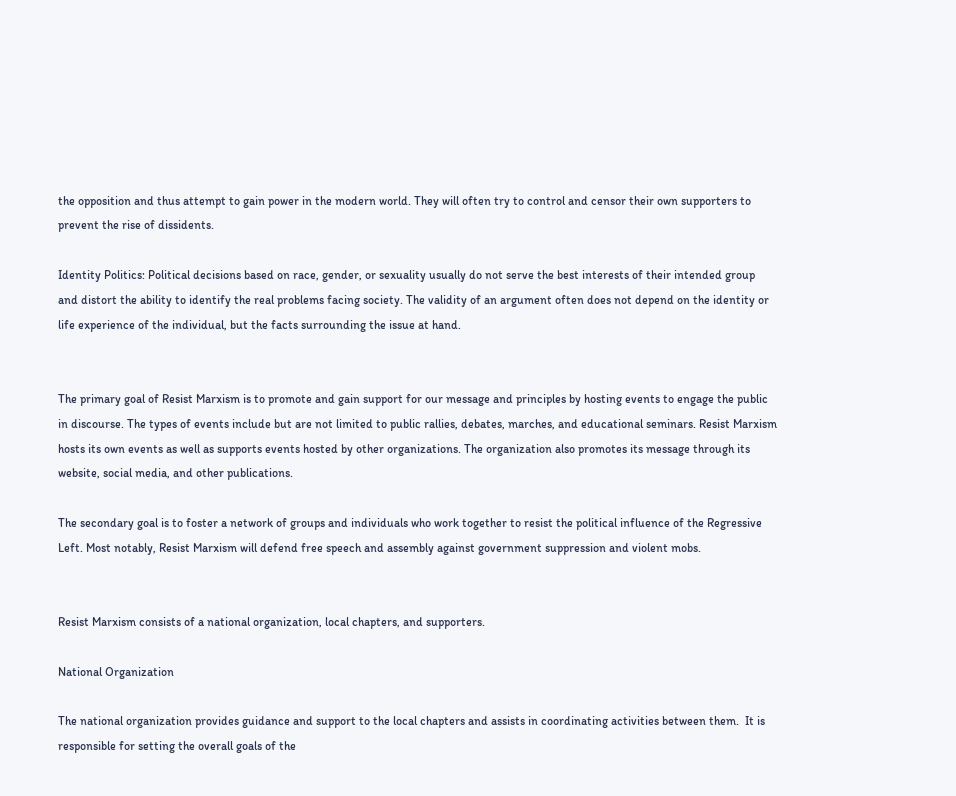the opposition and thus attempt to gain power in the modern world. They will often try to control and censor their own supporters to prevent the rise of dissidents.

Identity Politics: Political decisions based on race, gender, or sexuality usually do not serve the best interests of their intended group and distort the ability to identify the real problems facing society. The validity of an argument often does not depend on the identity or life experience of the individual, but the facts surrounding the issue at hand.


The primary goal of Resist Marxism is to promote and gain support for our message and principles by hosting events to engage the public in discourse. The types of events include but are not limited to public rallies, debates, marches, and educational seminars. Resist Marxism hosts its own events as well as supports events hosted by other organizations. The organization also promotes its message through its website, social media, and other publications.

The secondary goal is to foster a network of groups and individuals who work together to resist the political influence of the Regressive Left. Most notably, Resist Marxism will defend free speech and assembly against government suppression and violent mobs.


Resist Marxism consists of a national organization, local chapters, and supporters.

National Organization

The national organization provides guidance and support to the local chapters and assists in coordinating activities between them.  It is responsible for setting the overall goals of the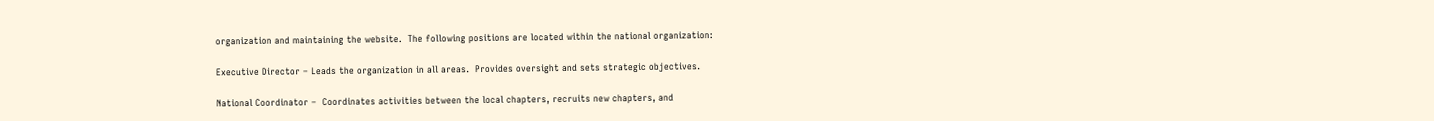organization and maintaining the website.  The following positions are located within the national organization:

Executive Director – Leads the organization in all areas.  Provides oversight and sets strategic objectives.

National Coordinator –  Coordinates activities between the local chapters, recruits new chapters, and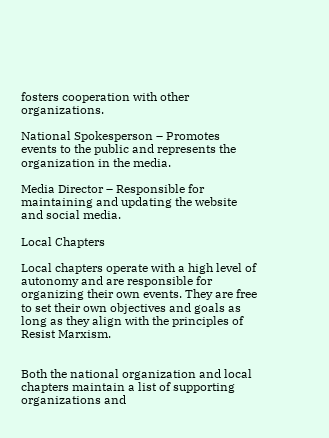fosters cooperation with other organizations.

National Spokesperson – Promotes events to the public and represents the organization in the media.

Media Director – Responsible for maintaining and updating the website and social media.

Local Chapters

Local chapters operate with a high level of autonomy and are responsible for organizing their own events. They are free to set their own objectives and goals as long as they align with the principles of Resist Marxism.


Both the national organization and local chapters maintain a list of supporting organizations and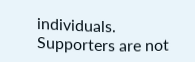individuals. Supporters are not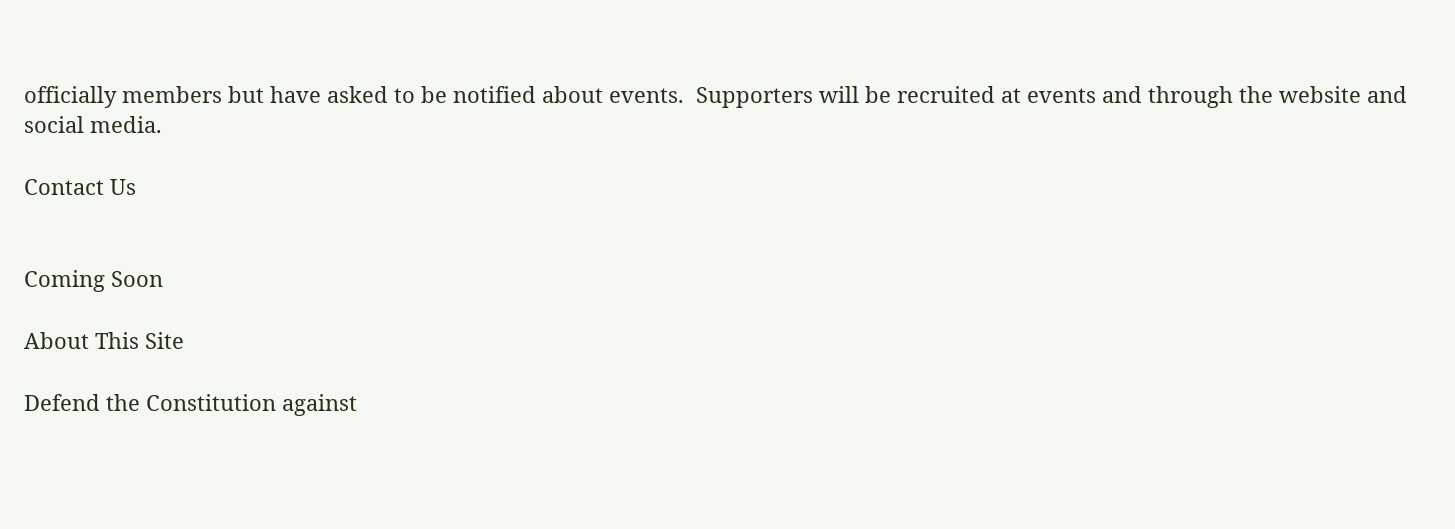officially members but have asked to be notified about events.  Supporters will be recruited at events and through the website and social media.

Contact Us


Coming Soon

About This Site

Defend the Constitution against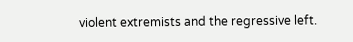violent extremists and the regressive left.